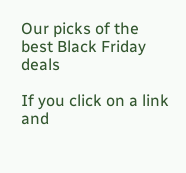Our picks of the best Black Friday deals

If you click on a link and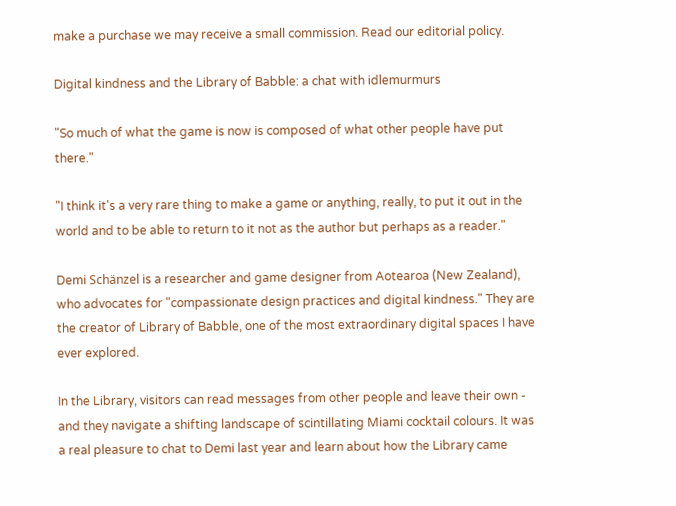make a purchase we may receive a small commission. Read our editorial policy.

Digital kindness and the Library of Babble: a chat with idlemurmurs

"So much of what the game is now is composed of what other people have put there."

"I think it's a very rare thing to make a game or anything, really, to put it out in the world and to be able to return to it not as the author but perhaps as a reader."

Demi Schänzel is a researcher and game designer from Aotearoa (New Zealand), who advocates for "compassionate design practices and digital kindness." They are the creator of Library of Babble, one of the most extraordinary digital spaces I have ever explored.

In the Library, visitors can read messages from other people and leave their own - and they navigate a shifting landscape of scintillating Miami cocktail colours. It was a real pleasure to chat to Demi last year and learn about how the Library came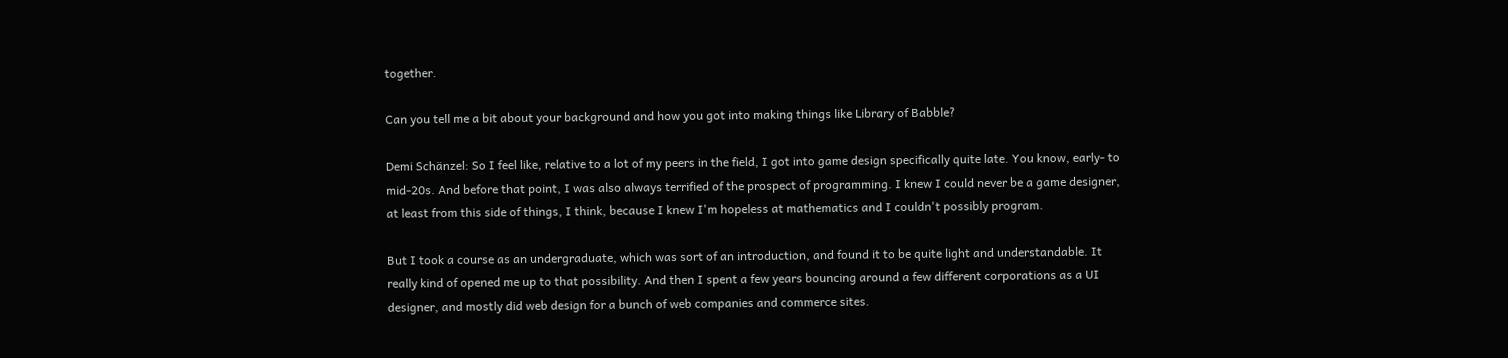together.

Can you tell me a bit about your background and how you got into making things like Library of Babble?

Demi Schänzel: So I feel like, relative to a lot of my peers in the field, I got into game design specifically quite late. You know, early- to mid-20s. And before that point, I was also always terrified of the prospect of programming. I knew I could never be a game designer, at least from this side of things, I think, because I knew I'm hopeless at mathematics and I couldn't possibly program.

But I took a course as an undergraduate, which was sort of an introduction, and found it to be quite light and understandable. It really kind of opened me up to that possibility. And then I spent a few years bouncing around a few different corporations as a UI designer, and mostly did web design for a bunch of web companies and commerce sites.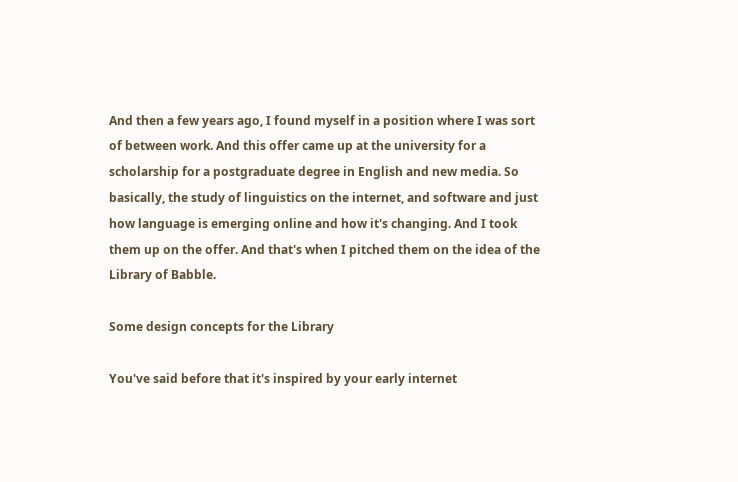And then a few years ago, I found myself in a position where I was sort of between work. And this offer came up at the university for a scholarship for a postgraduate degree in English and new media. So basically, the study of linguistics on the internet, and software and just how language is emerging online and how it's changing. And I took them up on the offer. And that's when I pitched them on the idea of the Library of Babble.

Some design concepts for the Library

You've said before that it's inspired by your early internet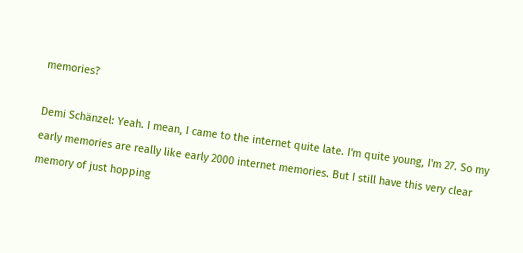memories?

Demi Schänzel: Yeah. I mean, I came to the internet quite late. I'm quite young, I'm 27. So my early memories are really like early 2000 internet memories. But I still have this very clear memory of just hopping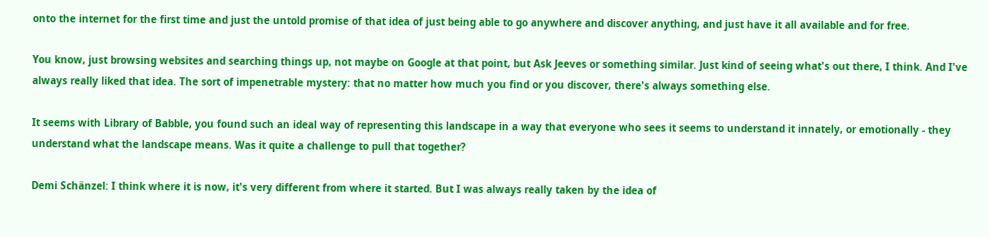onto the internet for the first time and just the untold promise of that idea of just being able to go anywhere and discover anything, and just have it all available and for free.

You know, just browsing websites and searching things up, not maybe on Google at that point, but Ask Jeeves or something similar. Just kind of seeing what's out there, I think. And I've always really liked that idea. The sort of impenetrable mystery: that no matter how much you find or you discover, there's always something else.

It seems with Library of Babble, you found such an ideal way of representing this landscape in a way that everyone who sees it seems to understand it innately, or emotionally - they understand what the landscape means. Was it quite a challenge to pull that together?

Demi Schänzel: I think where it is now, it's very different from where it started. But I was always really taken by the idea of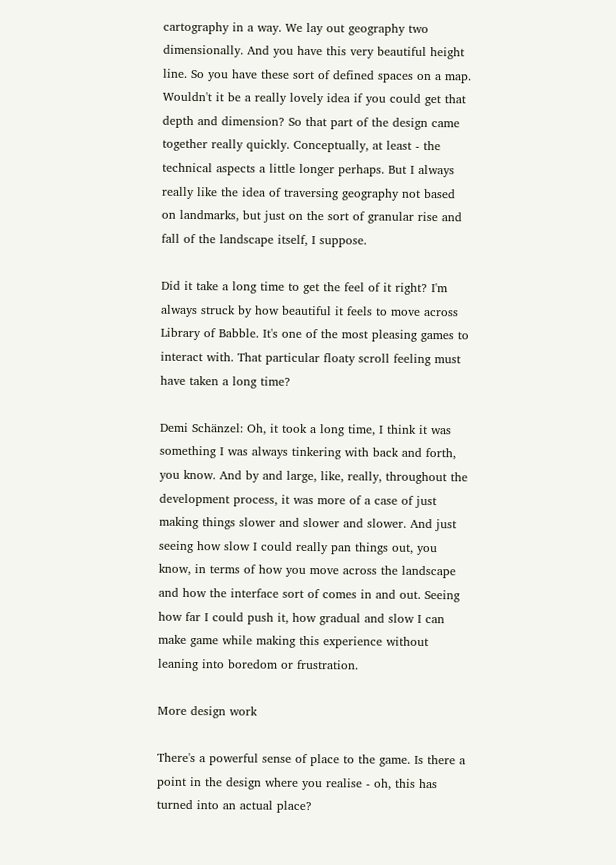cartography in a way. We lay out geography two dimensionally. And you have this very beautiful height line. So you have these sort of defined spaces on a map. Wouldn't it be a really lovely idea if you could get that depth and dimension? So that part of the design came together really quickly. Conceptually, at least - the technical aspects a little longer perhaps. But I always really like the idea of traversing geography not based on landmarks, but just on the sort of granular rise and fall of the landscape itself, I suppose.

Did it take a long time to get the feel of it right? I'm always struck by how beautiful it feels to move across Library of Babble. It's one of the most pleasing games to interact with. That particular floaty scroll feeling must have taken a long time?

Demi Schänzel: Oh, it took a long time, I think it was something I was always tinkering with back and forth, you know. And by and large, like, really, throughout the development process, it was more of a case of just making things slower and slower and slower. And just seeing how slow I could really pan things out, you know, in terms of how you move across the landscape and how the interface sort of comes in and out. Seeing how far I could push it, how gradual and slow I can make game while making this experience without leaning into boredom or frustration.

More design work

There's a powerful sense of place to the game. Is there a point in the design where you realise - oh, this has turned into an actual place?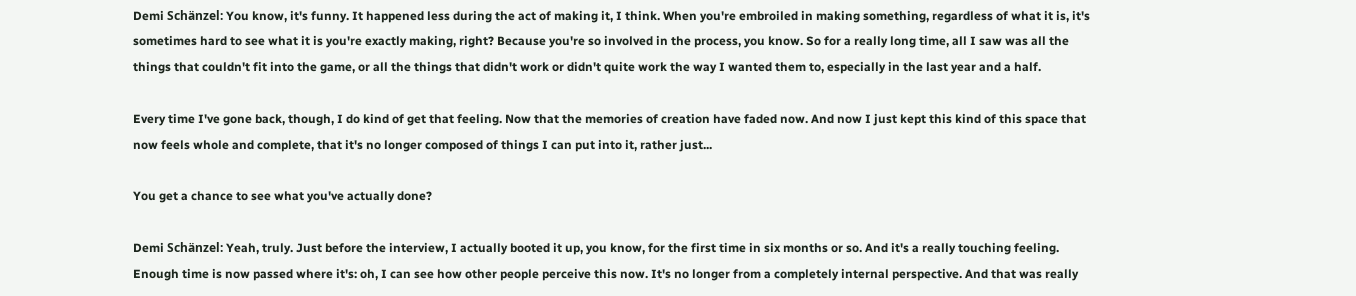Demi Schänzel: You know, it's funny. It happened less during the act of making it, I think. When you're embroiled in making something, regardless of what it is, it's sometimes hard to see what it is you're exactly making, right? Because you're so involved in the process, you know. So for a really long time, all I saw was all the things that couldn't fit into the game, or all the things that didn't work or didn't quite work the way I wanted them to, especially in the last year and a half.

Every time I've gone back, though, I do kind of get that feeling. Now that the memories of creation have faded now. And now I just kept this kind of this space that now feels whole and complete, that it's no longer composed of things I can put into it, rather just...

You get a chance to see what you've actually done?

Demi Schänzel: Yeah, truly. Just before the interview, I actually booted it up, you know, for the first time in six months or so. And it's a really touching feeling. Enough time is now passed where it's: oh, I can see how other people perceive this now. It's no longer from a completely internal perspective. And that was really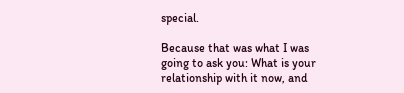special.

Because that was what I was going to ask you: What is your relationship with it now, and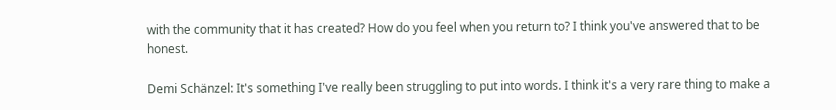with the community that it has created? How do you feel when you return to? I think you've answered that to be honest.

Demi Schänzel: It's something I've really been struggling to put into words. I think it's a very rare thing to make a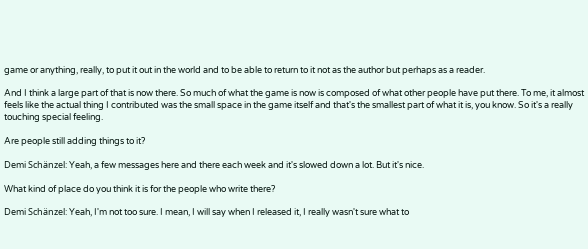game or anything, really, to put it out in the world and to be able to return to it not as the author but perhaps as a reader.

And I think a large part of that is now there. So much of what the game is now is composed of what other people have put there. To me, it almost feels like the actual thing I contributed was the small space in the game itself and that's the smallest part of what it is, you know. So it's a really touching special feeling.

Are people still adding things to it?

Demi Schänzel: Yeah, a few messages here and there each week and it's slowed down a lot. But it's nice.

What kind of place do you think it is for the people who write there?

Demi Schänzel: Yeah, I'm not too sure. I mean, I will say when I released it, I really wasn't sure what to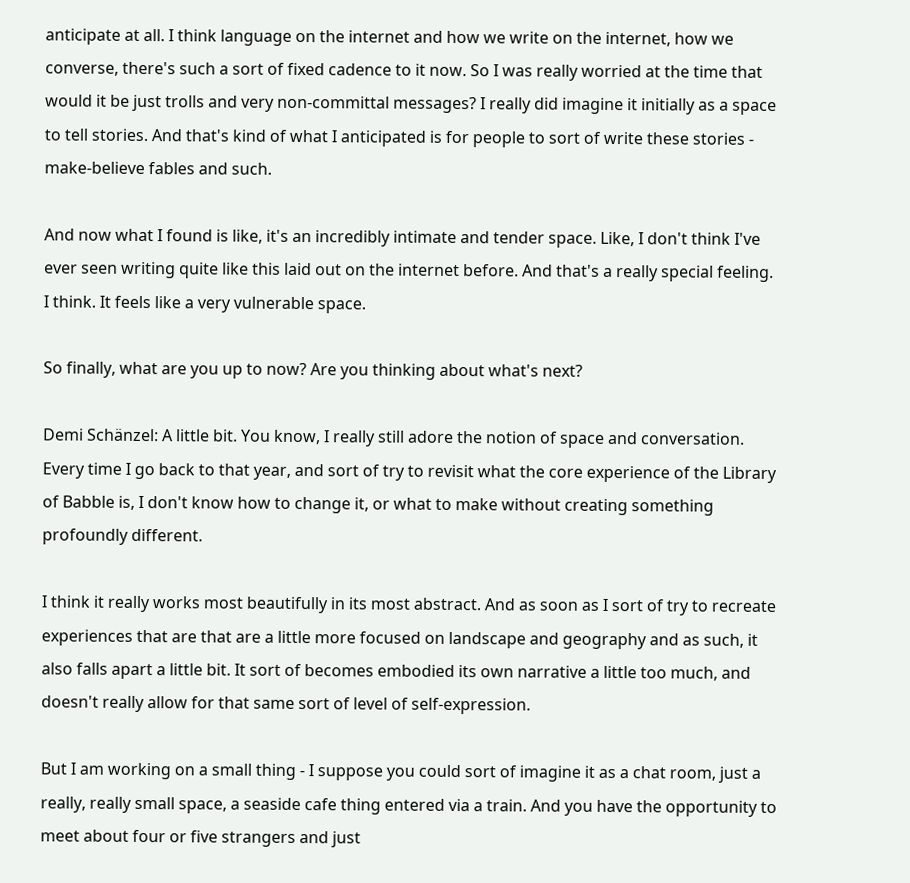anticipate at all. I think language on the internet and how we write on the internet, how we converse, there's such a sort of fixed cadence to it now. So I was really worried at the time that would it be just trolls and very non-committal messages? I really did imagine it initially as a space to tell stories. And that's kind of what I anticipated is for people to sort of write these stories - make-believe fables and such.

And now what I found is like, it's an incredibly intimate and tender space. Like, I don't think I've ever seen writing quite like this laid out on the internet before. And that's a really special feeling. I think. It feels like a very vulnerable space.

So finally, what are you up to now? Are you thinking about what's next?

Demi Schänzel: A little bit. You know, I really still adore the notion of space and conversation. Every time I go back to that year, and sort of try to revisit what the core experience of the Library of Babble is, I don't know how to change it, or what to make without creating something profoundly different.

I think it really works most beautifully in its most abstract. And as soon as I sort of try to recreate experiences that are that are a little more focused on landscape and geography and as such, it also falls apart a little bit. It sort of becomes embodied its own narrative a little too much, and doesn't really allow for that same sort of level of self-expression.

But I am working on a small thing - I suppose you could sort of imagine it as a chat room, just a really, really small space, a seaside cafe thing entered via a train. And you have the opportunity to meet about four or five strangers and just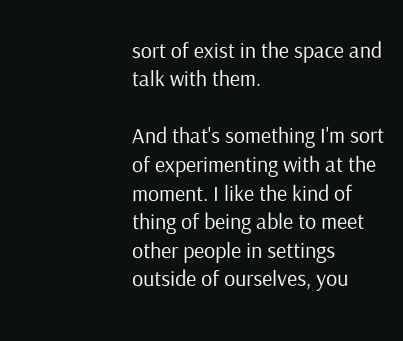sort of exist in the space and talk with them.

And that's something I'm sort of experimenting with at the moment. I like the kind of thing of being able to meet other people in settings outside of ourselves, you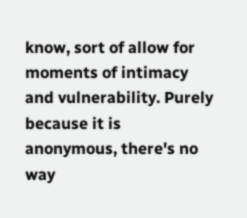know, sort of allow for moments of intimacy and vulnerability. Purely because it is anonymous, there's no way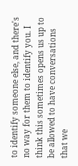to identify someone else, and there's no way for them to identify you. I think this sometimes opens us up to be allowed to have conversations that we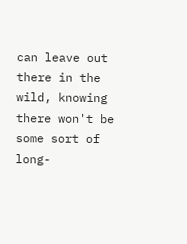can leave out there in the wild, knowing there won't be some sort of long-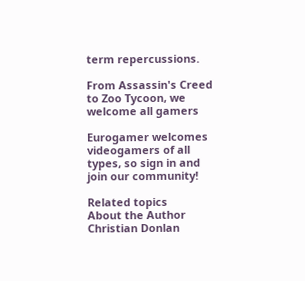term repercussions.

From Assassin's Creed to Zoo Tycoon, we welcome all gamers

Eurogamer welcomes videogamers of all types, so sign in and join our community!

Related topics
About the Author
Christian Donlan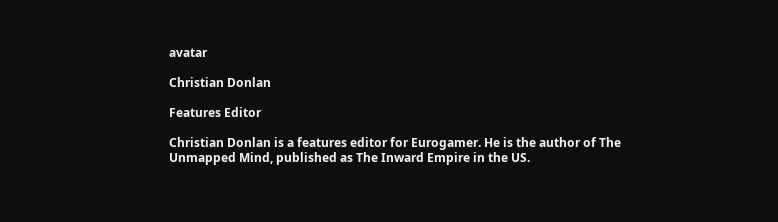avatar

Christian Donlan

Features Editor

Christian Donlan is a features editor for Eurogamer. He is the author of The Unmapped Mind, published as The Inward Empire in the US.